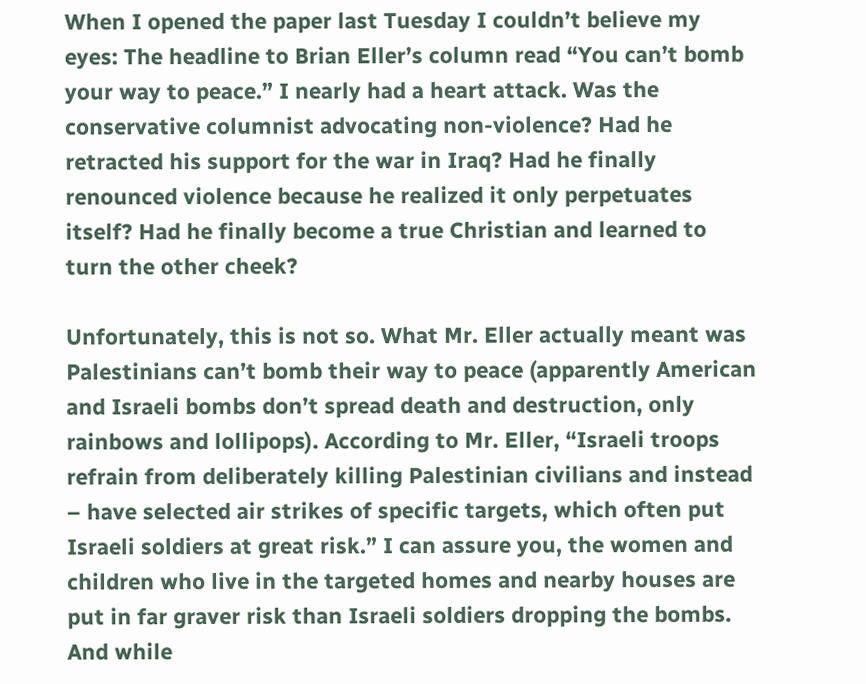When I opened the paper last Tuesday I couldn’t believe my eyes: The headline to Brian Eller’s column read “You can’t bomb your way to peace.” I nearly had a heart attack. Was the conservative columnist advocating non-violence? Had he retracted his support for the war in Iraq? Had he finally renounced violence because he realized it only perpetuates itself? Had he finally become a true Christian and learned to turn the other cheek?

Unfortunately, this is not so. What Mr. Eller actually meant was Palestinians can’t bomb their way to peace (apparently American and Israeli bombs don’t spread death and destruction, only rainbows and lollipops). According to Mr. Eller, “Israeli troops refrain from deliberately killing Palestinian civilians and instead – have selected air strikes of specific targets, which often put Israeli soldiers at great risk.” I can assure you, the women and children who live in the targeted homes and nearby houses are put in far graver risk than Israeli soldiers dropping the bombs. And while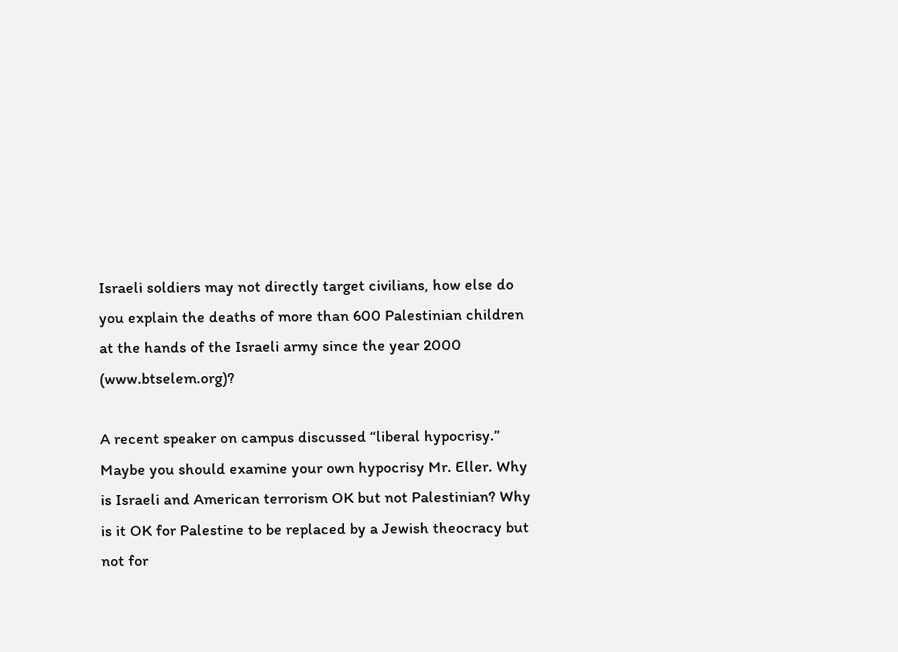Israeli soldiers may not directly target civilians, how else do you explain the deaths of more than 600 Palestinian children at the hands of the Israeli army since the year 2000 (www.btselem.org)?

A recent speaker on campus discussed “liberal hypocrisy.” Maybe you should examine your own hypocrisy Mr. Eller. Why is Israeli and American terrorism OK but not Palestinian? Why is it OK for Palestine to be replaced by a Jewish theocracy but not for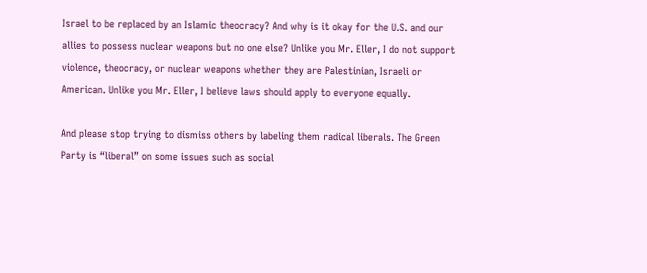Israel to be replaced by an Islamic theocracy? And why is it okay for the U.S. and our allies to possess nuclear weapons but no one else? Unlike you Mr. Eller, I do not support violence, theocracy, or nuclear weapons whether they are Palestinian, Israeli or American. Unlike you Mr. Eller, I believe laws should apply to everyone equally.

And please stop trying to dismiss others by labeling them radical liberals. The Green Party is “liberal” on some issues such as social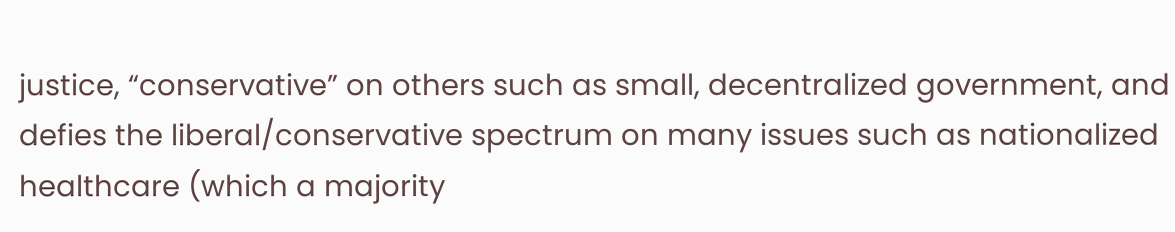justice, “conservative” on others such as small, decentralized government, and defies the liberal/conservative spectrum on many issues such as nationalized healthcare (which a majority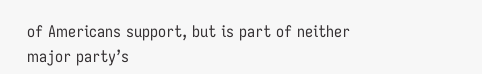of Americans support, but is part of neither major party’s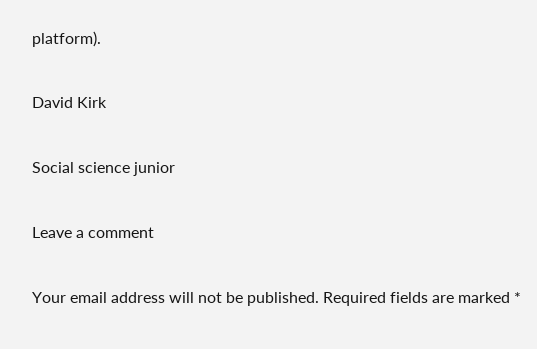platform).

David Kirk

Social science junior

Leave a comment

Your email address will not be published. Required fields are marked *